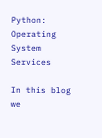Python: Operating System Services

In this blog we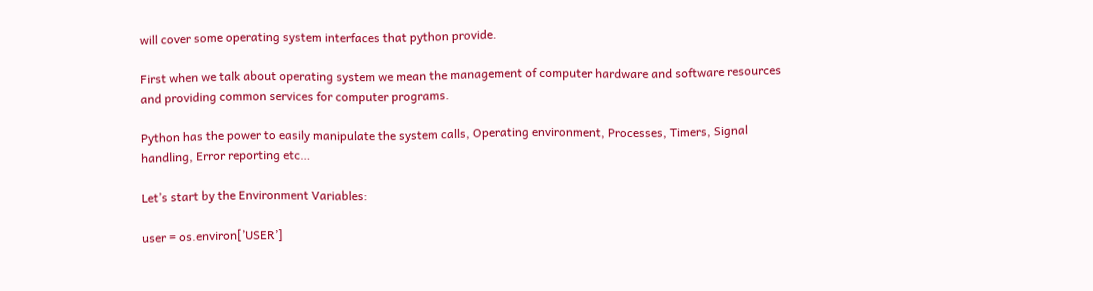will cover some operating system interfaces that python provide.

First when we talk about operating system we mean the management of computer hardware and software resources and providing common services for computer programs.

Python has the power to easily manipulate the system calls, Operating environment, Processes, Timers, Signal handling, Error reporting etc…

Let’s start by the Environment Variables:

user = os.environ[’USER’]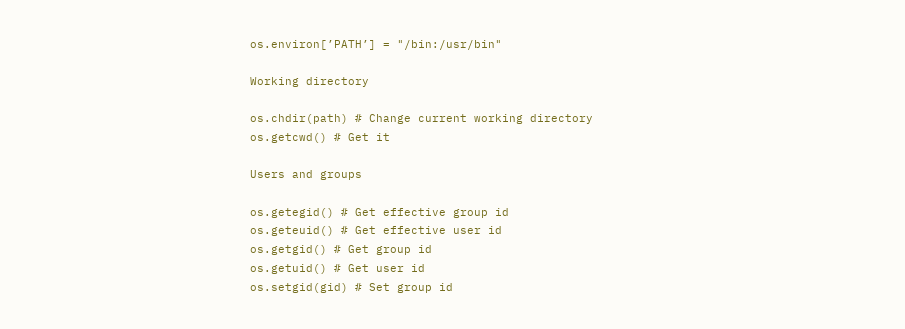os.environ[’PATH’] = "/bin:/usr/bin"

Working directory

os.chdir(path) # Change current working directory
os.getcwd() # Get it

Users and groups

os.getegid() # Get effective group id
os.geteuid() # Get effective user id
os.getgid() # Get group id
os.getuid() # Get user id
os.setgid(gid) # Set group id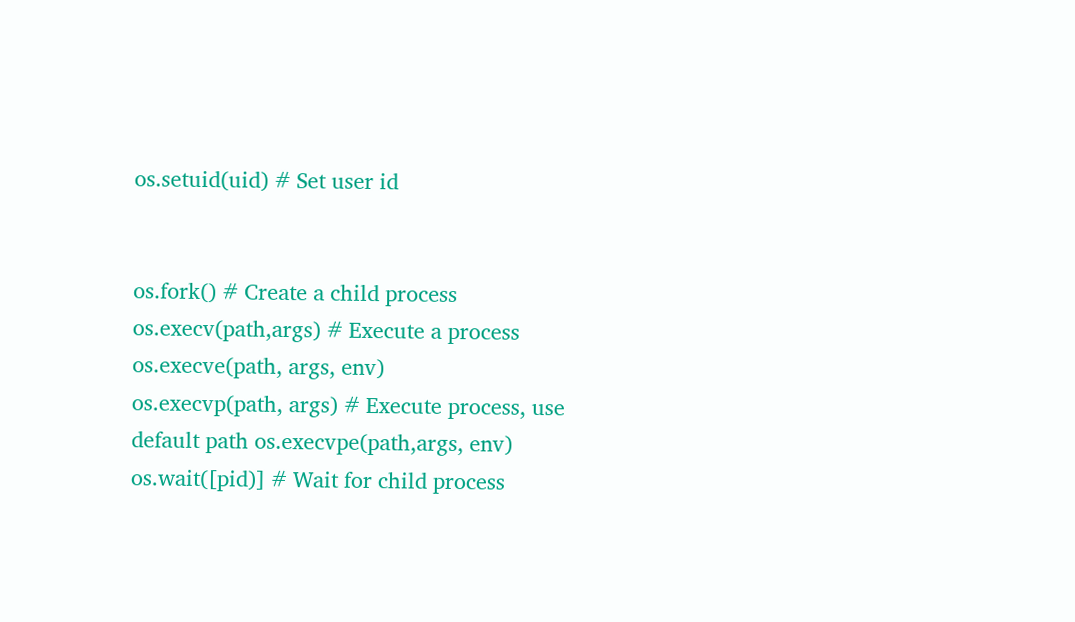os.setuid(uid) # Set user id


os.fork() # Create a child process
os.execv(path,args) # Execute a process os.execve(path, args, env)
os.execvp(path, args) # Execute process, use default path os.execvpe(path,args, env)
os.wait([pid)] # Wait for child process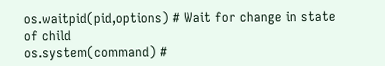os.waitpid(pid,options) # Wait for change in state of child
os.system(command) #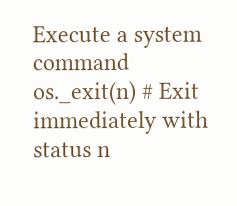Execute a system command
os._exit(n) # Exit immediately with status n